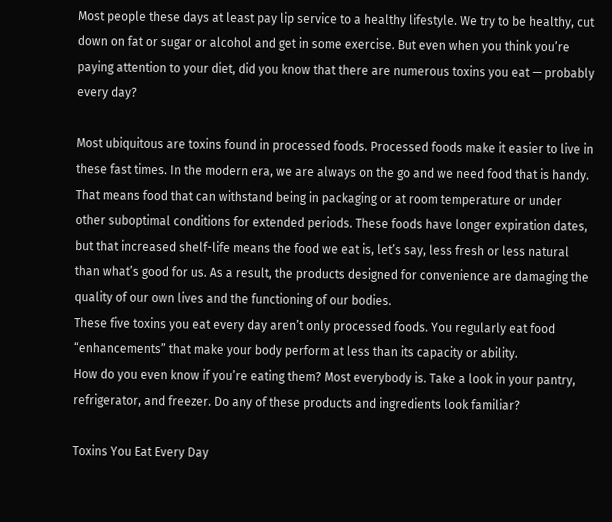Most people these days at least pay lip service to a healthy lifestyle. We try to be healthy, cut down on fat or sugar or alcohol and get in some exercise. But even when you think you’re paying attention to your diet, did you know that there are numerous toxins you eat — probably every day?

Most ubiquitous are toxins found in processed foods. Processed foods make it easier to live in these fast times. In the modern era, we are always on the go and we need food that is handy. That means food that can withstand being in packaging or at room temperature or under other suboptimal conditions for extended periods. These foods have longer expiration dates, but that increased shelf-life means the food we eat is, let’s say, less fresh or less natural than what’s good for us. As a result, the products designed for convenience are damaging the quality of our own lives and the functioning of our bodies.
These five toxins you eat every day aren’t only processed foods. You regularly eat food “enhancements” that make your body perform at less than its capacity or ability.
How do you even know if you’re eating them? Most everybody is. Take a look in your pantry, refrigerator, and freezer. Do any of these products and ingredients look familiar?

Toxins You Eat Every Day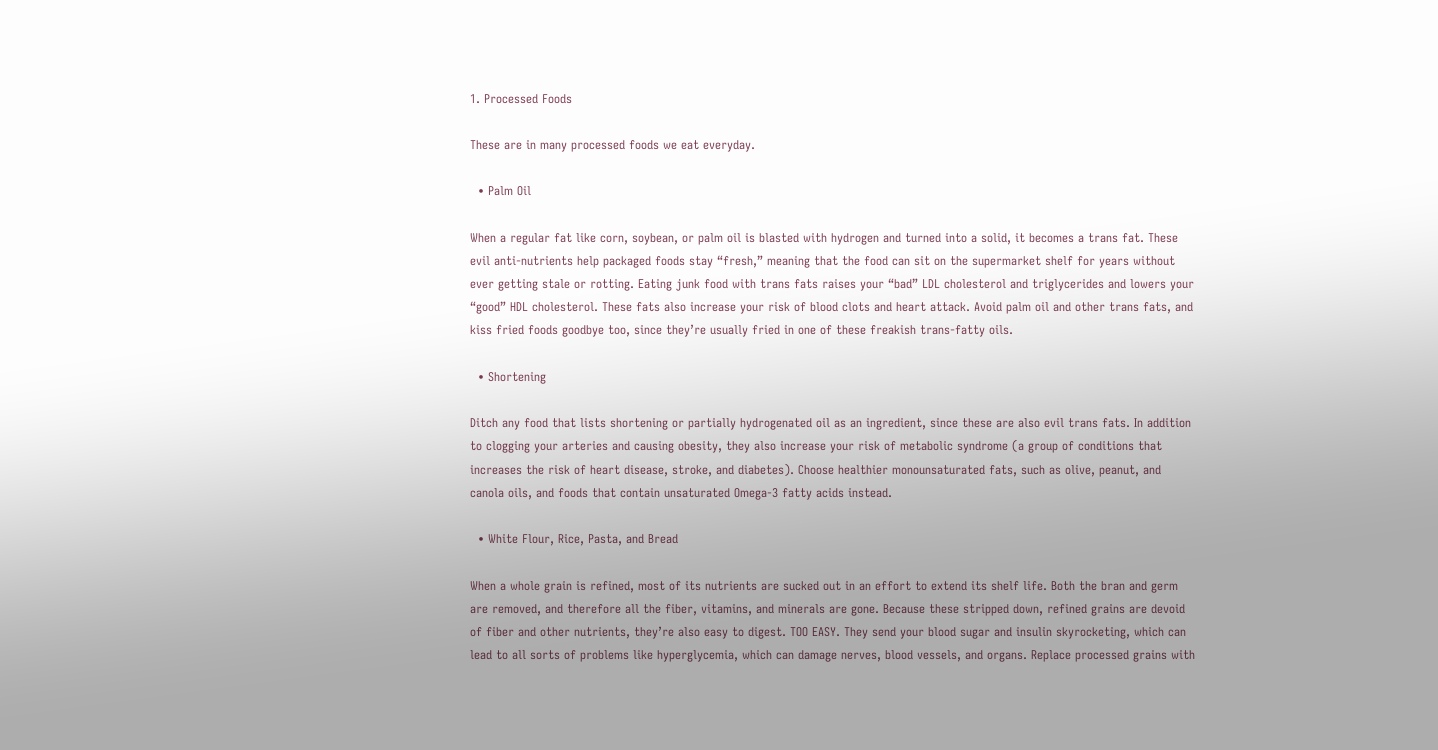1. Processed Foods

These are in many processed foods we eat everyday.

  • Palm Oil

When a regular fat like corn, soybean, or palm oil is blasted with hydrogen and turned into a solid, it becomes a trans fat. These evil anti-nutrients help packaged foods stay “fresh,” meaning that the food can sit on the supermarket shelf for years without ever getting stale or rotting. Eating junk food with trans fats raises your “bad” LDL cholesterol and triglycerides and lowers your “good” HDL cholesterol. These fats also increase your risk of blood clots and heart attack. Avoid palm oil and other trans fats, and kiss fried foods goodbye too, since they’re usually fried in one of these freakish trans-fatty oils.

  • Shortening

Ditch any food that lists shortening or partially hydrogenated oil as an ingredient, since these are also evil trans fats. In addition to clogging your arteries and causing obesity, they also increase your risk of metabolic syndrome (a group of conditions that increases the risk of heart disease, stroke, and diabetes). Choose healthier monounsaturated fats, such as olive, peanut, and canola oils, and foods that contain unsaturated Omega-3 fatty acids instead.

  • White Flour, Rice, Pasta, and Bread

When a whole grain is refined, most of its nutrients are sucked out in an effort to extend its shelf life. Both the bran and germ are removed, and therefore all the fiber, vitamins, and minerals are gone. Because these stripped down, refined grains are devoid of fiber and other nutrients, they’re also easy to digest. TOO EASY. They send your blood sugar and insulin skyrocketing, which can lead to all sorts of problems like hyperglycemia, which can damage nerves, blood vessels, and organs. Replace processed grains with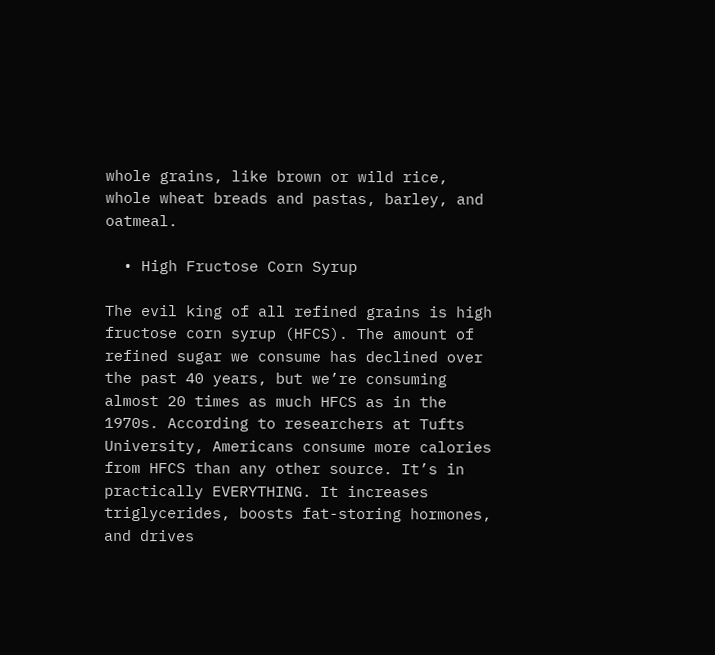whole grains, like brown or wild rice, whole wheat breads and pastas, barley, and oatmeal.

  • High Fructose Corn Syrup

The evil king of all refined grains is high fructose corn syrup (HFCS). The amount of refined sugar we consume has declined over the past 40 years, but we’re consuming almost 20 times as much HFCS as in the 1970s. According to researchers at Tufts University, Americans consume more calories from HFCS than any other source. It’s in practically EVERYTHING. It increases triglycerides, boosts fat-storing hormones, and drives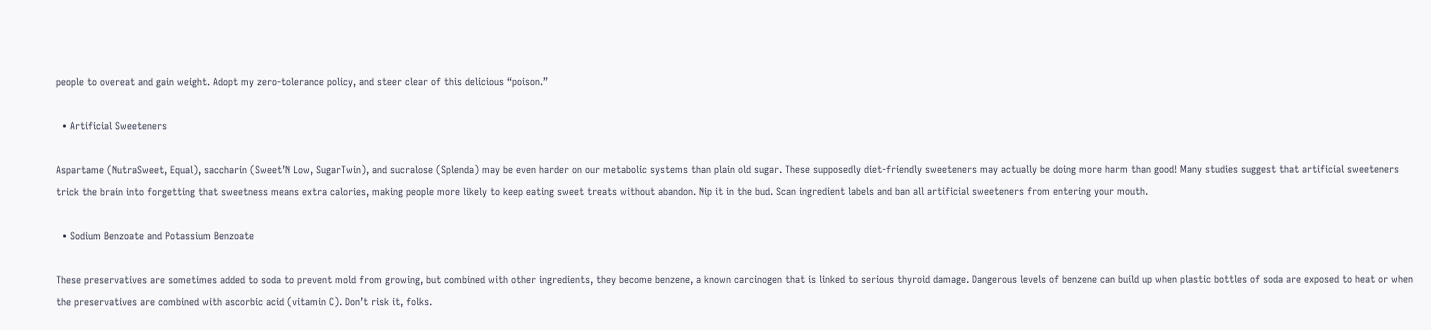people to overeat and gain weight. Adopt my zero-tolerance policy, and steer clear of this delicious “poison.”

  • Artificial Sweeteners

Aspartame (NutraSweet, Equal), saccharin (Sweet’N Low, SugarTwin), and sucralose (Splenda) may be even harder on our metabolic systems than plain old sugar. These supposedly diet-friendly sweeteners may actually be doing more harm than good! Many studies suggest that artificial sweeteners trick the brain into forgetting that sweetness means extra calories, making people more likely to keep eating sweet treats without abandon. Nip it in the bud. Scan ingredient labels and ban all artificial sweeteners from entering your mouth.

  • Sodium Benzoate and Potassium Benzoate

These preservatives are sometimes added to soda to prevent mold from growing, but combined with other ingredients, they become benzene, a known carcinogen that is linked to serious thyroid damage. Dangerous levels of benzene can build up when plastic bottles of soda are exposed to heat or when the preservatives are combined with ascorbic acid (vitamin C). Don’t risk it, folks.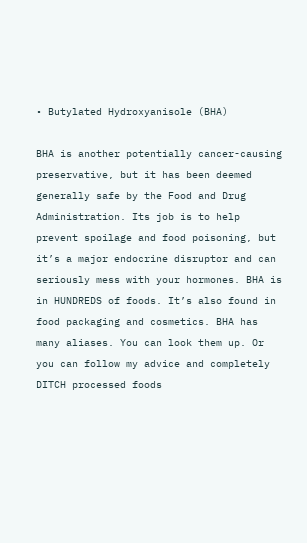• Butylated Hydroxyanisole (BHA)

BHA is another potentially cancer-causing preservative, but it has been deemed generally safe by the Food and Drug Administration. Its job is to help prevent spoilage and food poisoning, but it’s a major endocrine disruptor and can seriously mess with your hormones. BHA is in HUNDREDS of foods. It’s also found in food packaging and cosmetics. BHA has many aliases. You can look them up. Or you can follow my advice and completely DITCH processed foods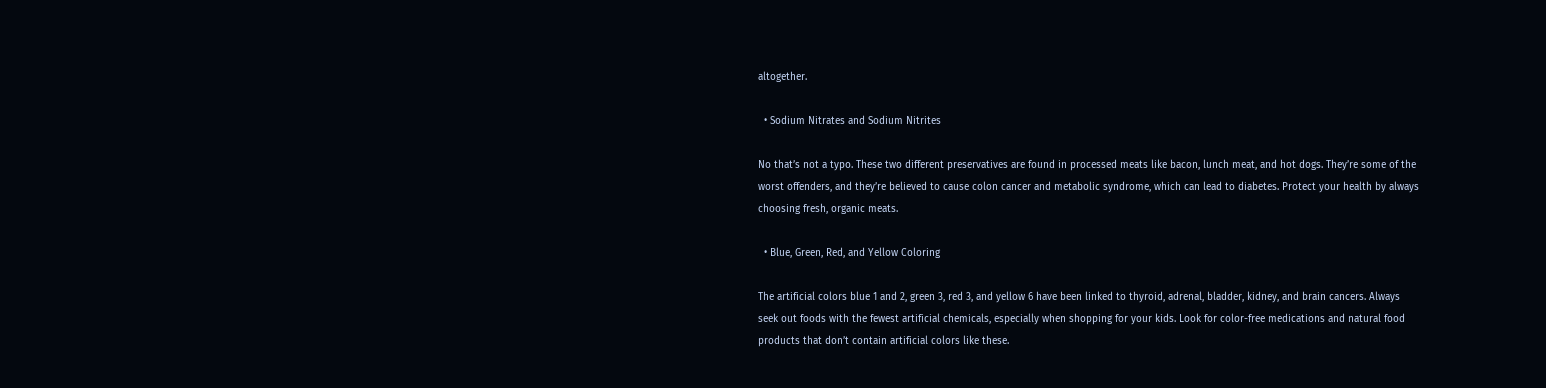altogether.

  • Sodium Nitrates and Sodium Nitrites

No that’s not a typo. These two different preservatives are found in processed meats like bacon, lunch meat, and hot dogs. They’re some of the worst offenders, and they’re believed to cause colon cancer and metabolic syndrome, which can lead to diabetes. Protect your health by always choosing fresh, organic meats.

  • Blue, Green, Red, and Yellow Coloring

The artificial colors blue 1 and 2, green 3, red 3, and yellow 6 have been linked to thyroid, adrenal, bladder, kidney, and brain cancers. Always seek out foods with the fewest artificial chemicals, especially when shopping for your kids. Look for color-free medications and natural food products that don’t contain artificial colors like these.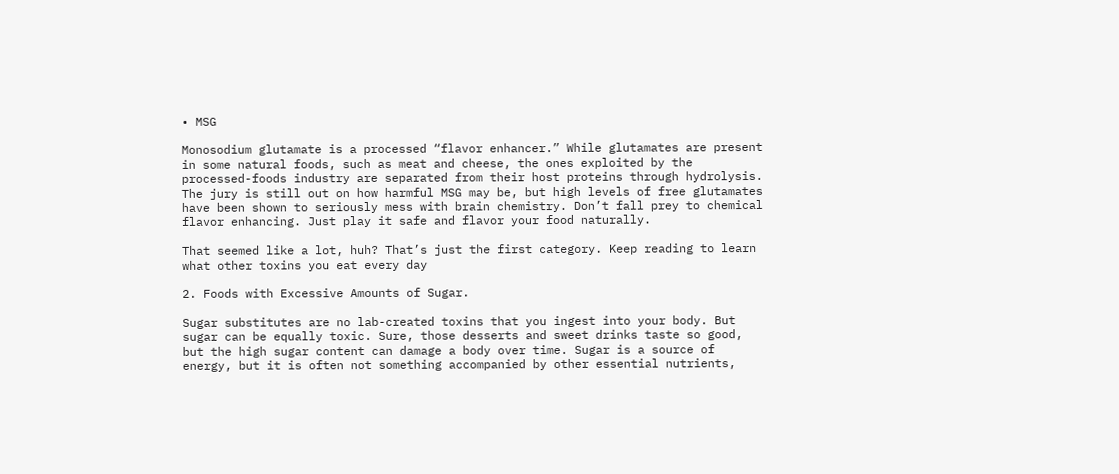• MSG

Monosodium glutamate is a processed “flavor enhancer.” While glutamates are present in some natural foods, such as meat and cheese, the ones exploited by the processed-foods industry are separated from their host proteins through hydrolysis. The jury is still out on how harmful MSG may be, but high levels of free glutamates have been shown to seriously mess with brain chemistry. Don’t fall prey to chemical flavor enhancing. Just play it safe and flavor your food naturally.

That seemed like a lot, huh? That’s just the first category. Keep reading to learn what other toxins you eat every day

2. Foods with Excessive Amounts of Sugar.

Sugar substitutes are no lab-created toxins that you ingest into your body. But sugar can be equally toxic. Sure, those desserts and sweet drinks taste so good, but the high sugar content can damage a body over time. Sugar is a source of energy, but it is often not something accompanied by other essential nutrients,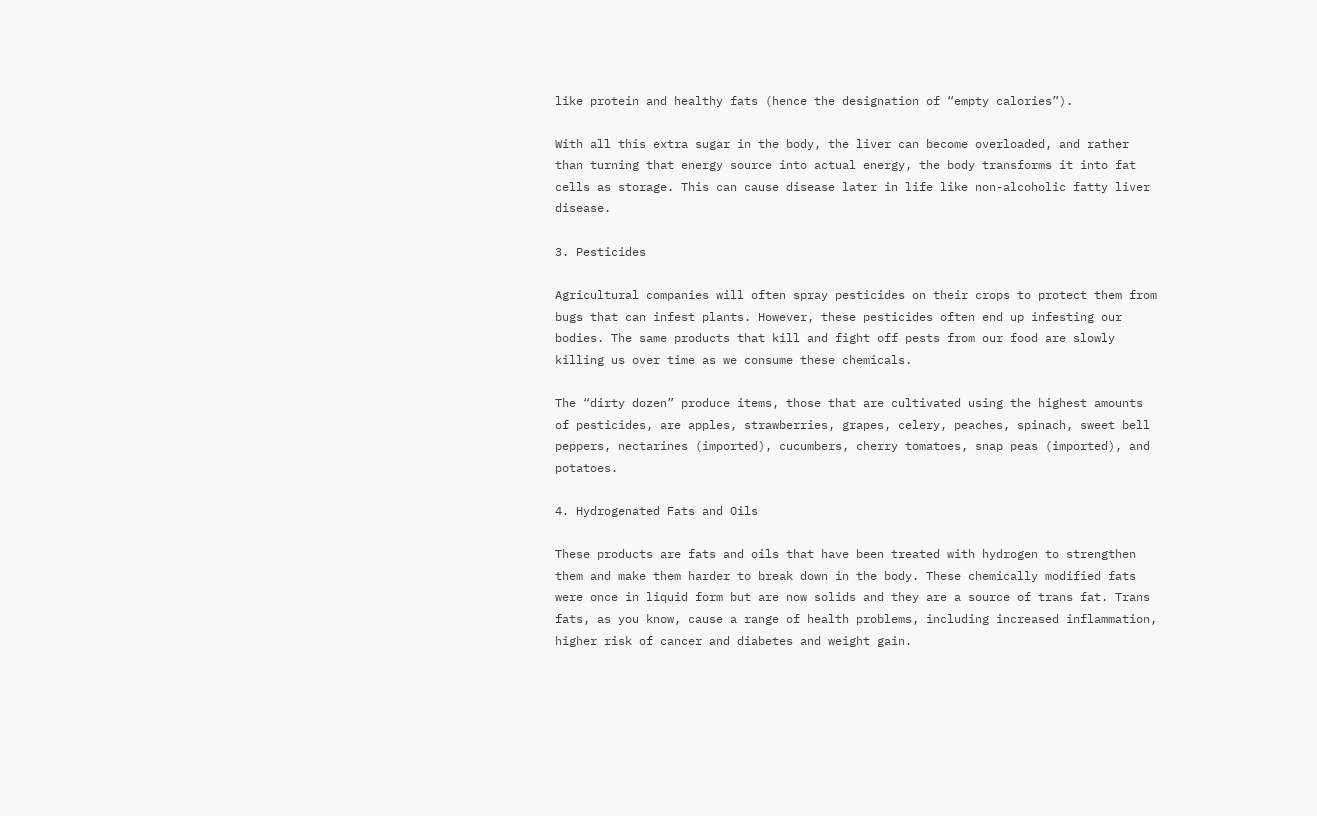like protein and healthy fats (hence the designation of “empty calories”).

With all this extra sugar in the body, the liver can become overloaded, and rather than turning that energy source into actual energy, the body transforms it into fat cells as storage. This can cause disease later in life like non-alcoholic fatty liver disease.

3. Pesticides

Agricultural companies will often spray pesticides on their crops to protect them from bugs that can infest plants. However, these pesticides often end up infesting our bodies. The same products that kill and fight off pests from our food are slowly killing us over time as we consume these chemicals.

The “dirty dozen” produce items, those that are cultivated using the highest amounts of pesticides, are apples, strawberries, grapes, celery, peaches, spinach, sweet bell peppers, nectarines (imported), cucumbers, cherry tomatoes, snap peas (imported), and potatoes.

4. Hydrogenated Fats and Oils

These products are fats and oils that have been treated with hydrogen to strengthen them and make them harder to break down in the body. These chemically modified fats were once in liquid form but are now solids and they are a source of trans fat. Trans fats, as you know, cause a range of health problems, including increased inflammation, higher risk of cancer and diabetes and weight gain.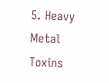5. Heavy Metal Toxins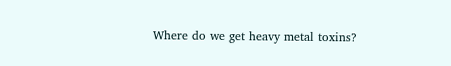Where do we get heavy metal toxins?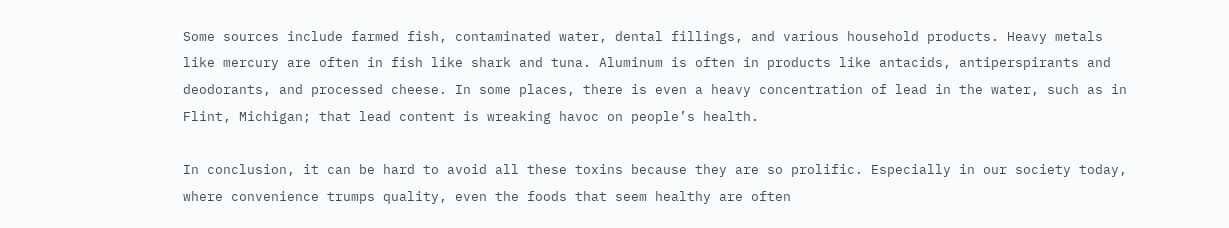Some sources include farmed fish, contaminated water, dental fillings, and various household products. Heavy metals like mercury are often in fish like shark and tuna. Aluminum is often in products like antacids, antiperspirants and deodorants, and processed cheese. In some places, there is even a heavy concentration of lead in the water, such as in Flint, Michigan; that lead content is wreaking havoc on people’s health.

In conclusion, it can be hard to avoid all these toxins because they are so prolific. Especially in our society today, where convenience trumps quality, even the foods that seem healthy are often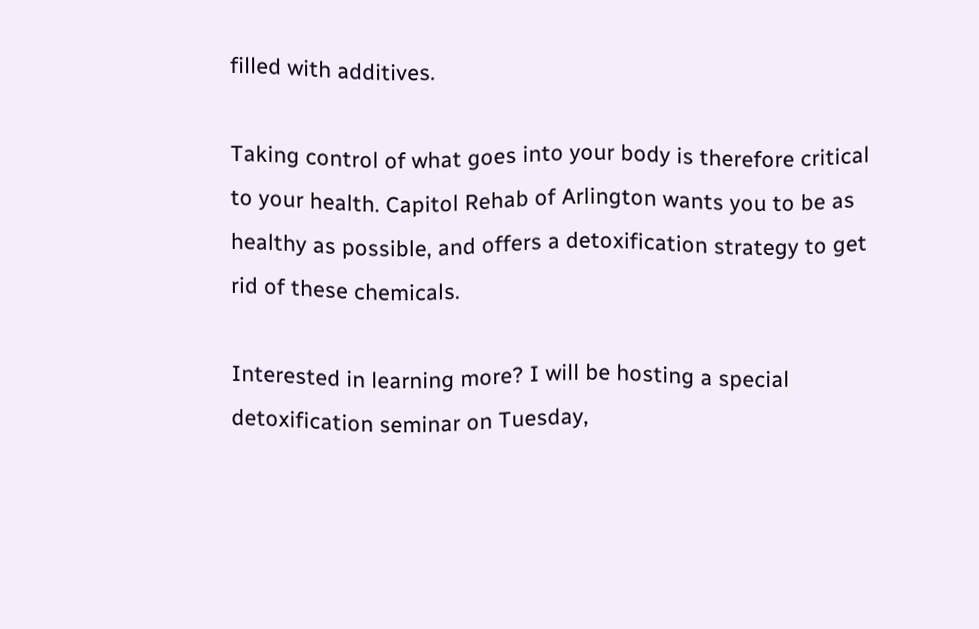filled with additives.

Taking control of what goes into your body is therefore critical to your health. Capitol Rehab of Arlington wants you to be as healthy as possible, and offers a detoxification strategy to get rid of these chemicals.

Interested in learning more? I will be hosting a special detoxification seminar on Tuesday,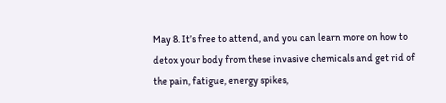May 8. It’s free to attend, and you can learn more on how to detox your body from these invasive chemicals and get rid of the pain, fatigue, energy spikes,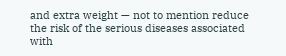and extra weight — not to mention reduce the risk of the serious diseases associated with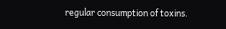regular consumption of toxins.